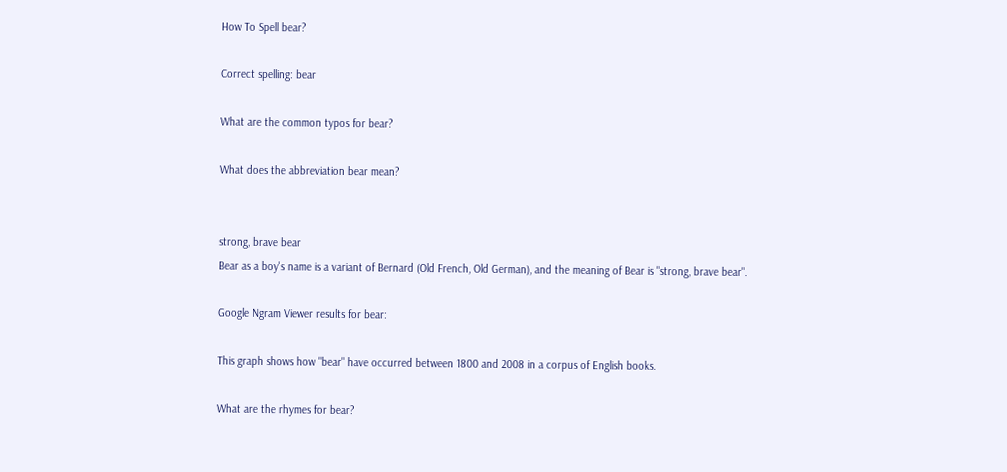How To Spell bear?

Correct spelling: bear

What are the common typos for bear?

What does the abbreviation bear mean?


strong, brave bear
Bear as a boy's name is a variant of Bernard (Old French, Old German), and the meaning of Bear is "strong, brave bear".

Google Ngram Viewer results for bear:

This graph shows how "bear" have occurred between 1800 and 2008 in a corpus of English books.

What are the rhymes for bear?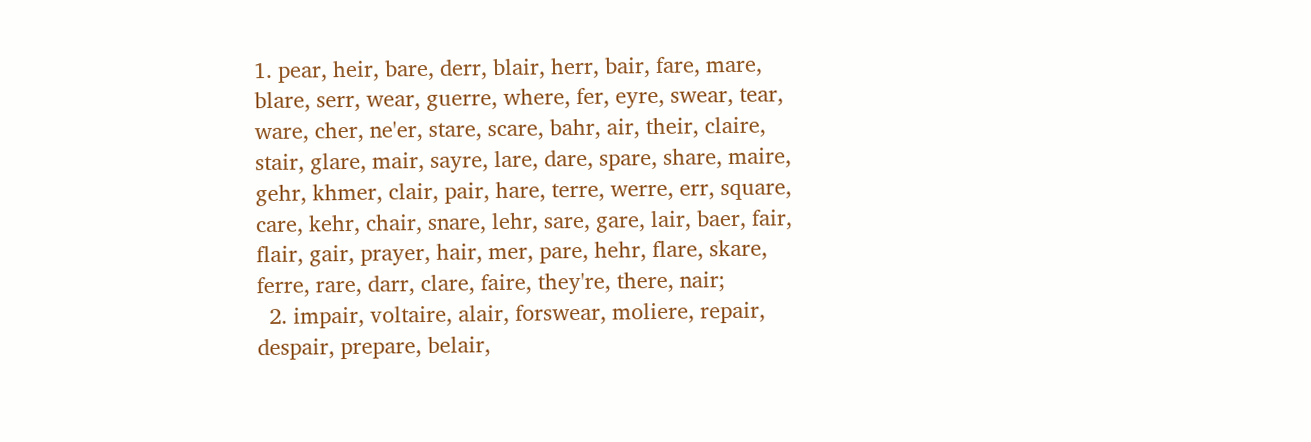1. pear, heir, bare, derr, blair, herr, bair, fare, mare, blare, serr, wear, guerre, where, fer, eyre, swear, tear, ware, cher, ne'er, stare, scare, bahr, air, their, claire, stair, glare, mair, sayre, lare, dare, spare, share, maire, gehr, khmer, clair, pair, hare, terre, werre, err, square, care, kehr, chair, snare, lehr, sare, gare, lair, baer, fair, flair, gair, prayer, hair, mer, pare, hehr, flare, skare, ferre, rare, darr, clare, faire, they're, there, nair;
  2. impair, voltaire, alair, forswear, moliere, repair, despair, prepare, belair,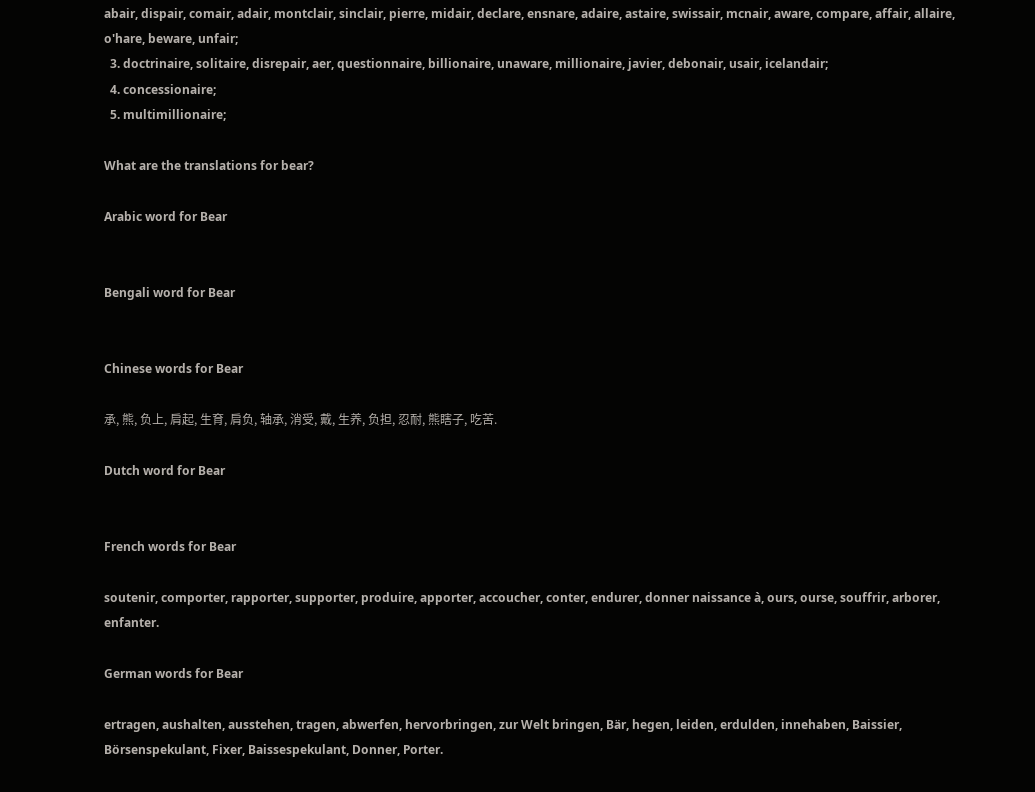abair, dispair, comair, adair, montclair, sinclair, pierre, midair, declare, ensnare, adaire, astaire, swissair, mcnair, aware, compare, affair, allaire, o'hare, beware, unfair;
  3. doctrinaire, solitaire, disrepair, aer, questionnaire, billionaire, unaware, millionaire, javier, debonair, usair, icelandair;
  4. concessionaire;
  5. multimillionaire;

What are the translations for bear?

Arabic word for Bear


Bengali word for Bear


Chinese words for Bear

承, 熊, 负上, 肩起, 生育, 肩负, 轴承, 消受, 戴, 生养, 负担, 忍耐, 熊瞎子, 吃苦.

Dutch word for Bear


French words for Bear

soutenir, comporter, rapporter, supporter, produire, apporter, accoucher, conter, endurer, donner naissance à, ours, ourse, souffrir, arborer, enfanter.

German words for Bear

ertragen, aushalten, ausstehen, tragen, abwerfen, hervorbringen, zur Welt bringen, Bär, hegen, leiden, erdulden, innehaben, Baissier, Börsenspekulant, Fixer, Baissespekulant, Donner, Porter.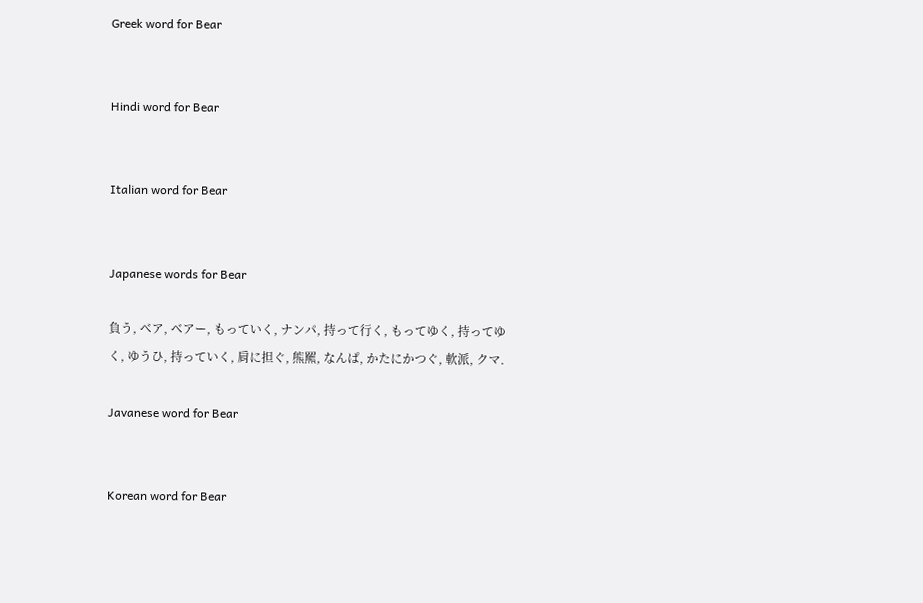Greek word for Bear


Hindi word for Bear


Italian word for Bear


Japanese words for Bear

負う, ベア, ベアー, もっていく, ナンパ, 持って行く, もってゆく, 持ってゆく, ゆうひ, 持っていく, 肩に担ぐ, 熊羆, なんぱ, かたにかつぐ, 軟派, クマ.

Javanese word for Bear


Korean word for Bear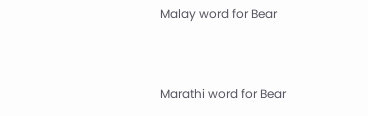Malay word for Bear


Marathi word for Bear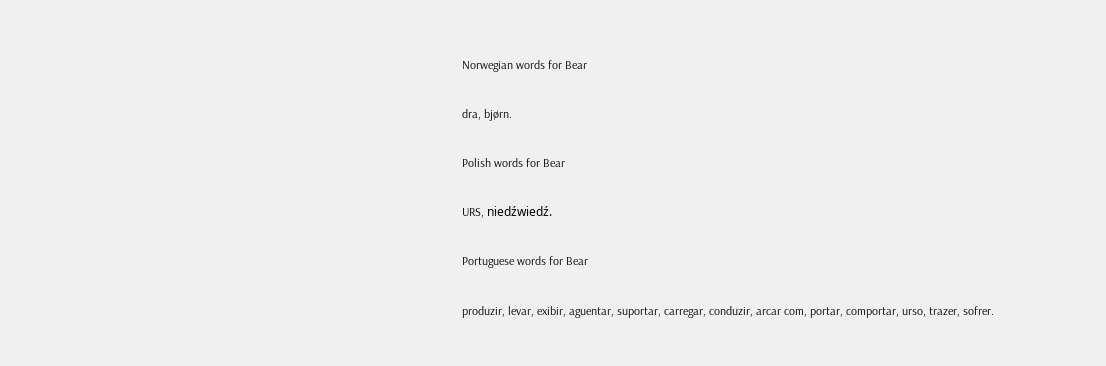Norwegian words for Bear

dra, bjørn.

Polish words for Bear

URS, niedźwiedź.

Portuguese words for Bear

produzir, levar, exibir, aguentar, suportar, carregar, conduzir, arcar com, portar, comportar, urso, trazer, sofrer.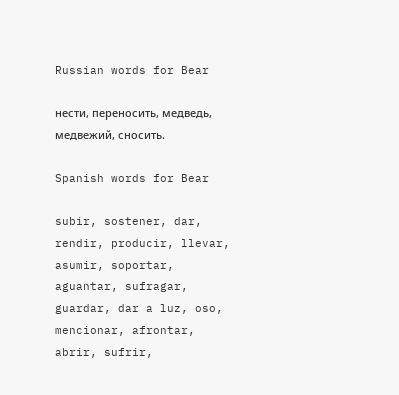Russian words for Bear

нести, переносить, медведь, медвежий, сносить.

Spanish words for Bear

subir, sostener, dar, rendir, producir, llevar, asumir, soportar, aguantar, sufragar, guardar, dar a luz, oso, mencionar, afrontar, abrir, sufrir,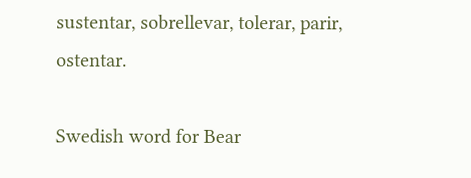sustentar, sobrellevar, tolerar, parir, ostentar.

Swedish word for Bear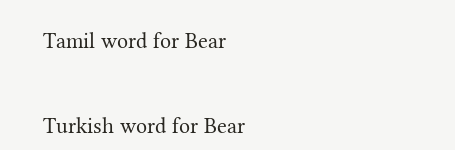Tamil word for Bear


Turkish word for Bear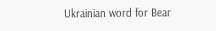Ukrainian word for Bear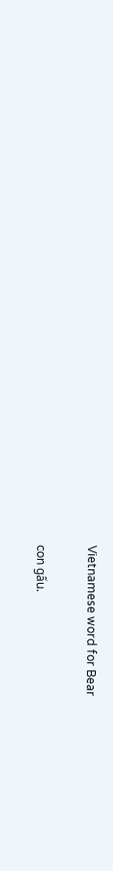Vietnamese word for Bear

con gấu.